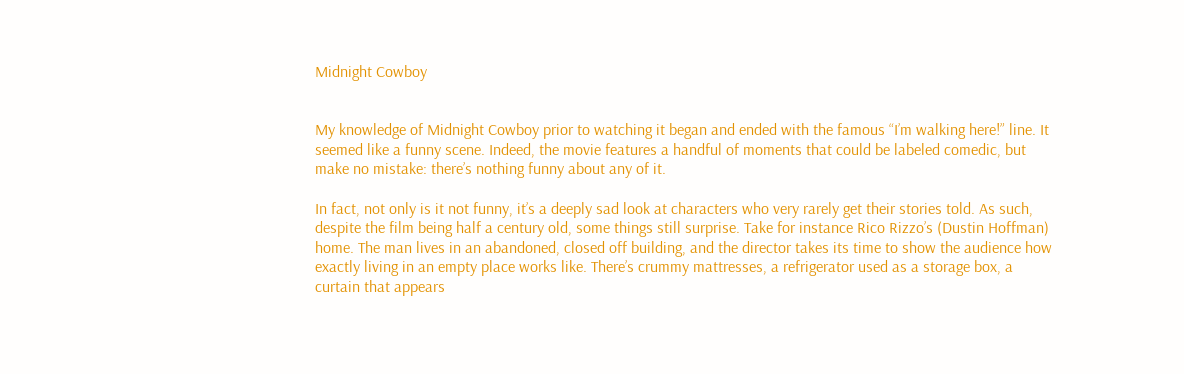Midnight Cowboy


My knowledge of Midnight Cowboy prior to watching it began and ended with the famous “I’m walking here!” line. It seemed like a funny scene. Indeed, the movie features a handful of moments that could be labeled comedic, but make no mistake: there’s nothing funny about any of it.

In fact, not only is it not funny, it’s a deeply sad look at characters who very rarely get their stories told. As such, despite the film being half a century old, some things still surprise. Take for instance Rico Rizzo’s (Dustin Hoffman) home. The man lives in an abandoned, closed off building, and the director takes its time to show the audience how exactly living in an empty place works like. There’s crummy mattresses, a refrigerator used as a storage box, a curtain that appears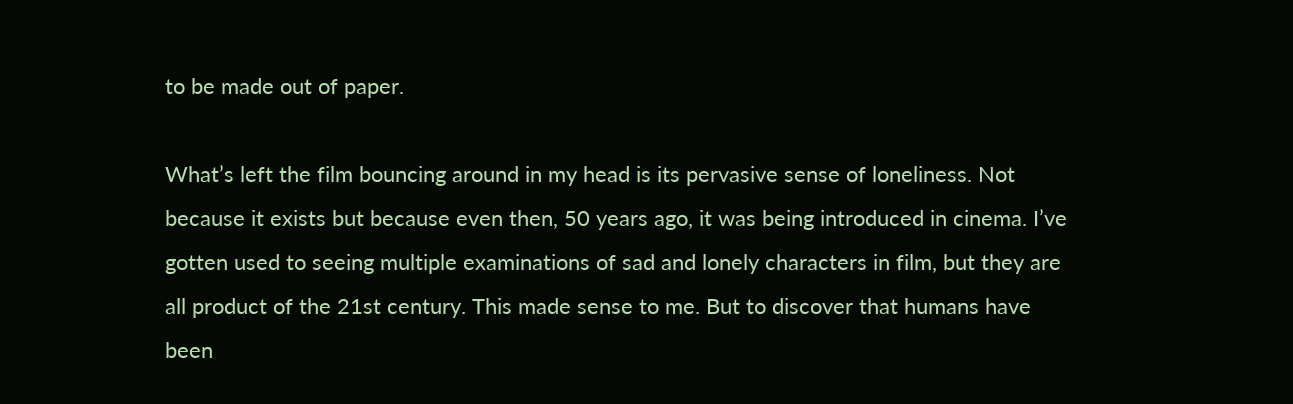to be made out of paper.

What’s left the film bouncing around in my head is its pervasive sense of loneliness. Not because it exists but because even then, 50 years ago, it was being introduced in cinema. I’ve gotten used to seeing multiple examinations of sad and lonely characters in film, but they are all product of the 21st century. This made sense to me. But to discover that humans have been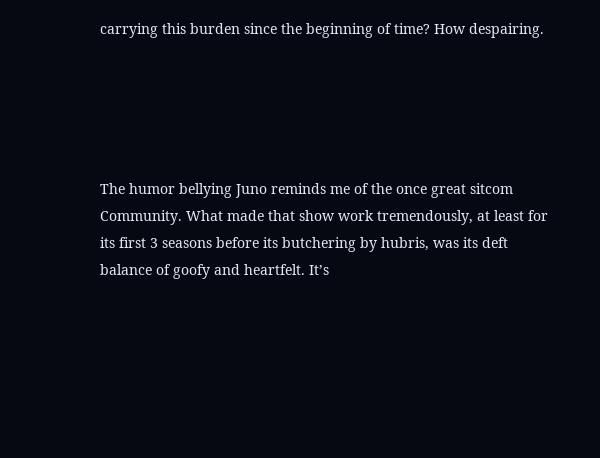carrying this burden since the beginning of time? How despairing.





The humor bellying Juno reminds me of the once great sitcom Community. What made that show work tremendously, at least for its first 3 seasons before its butchering by hubris, was its deft balance of goofy and heartfelt. It’s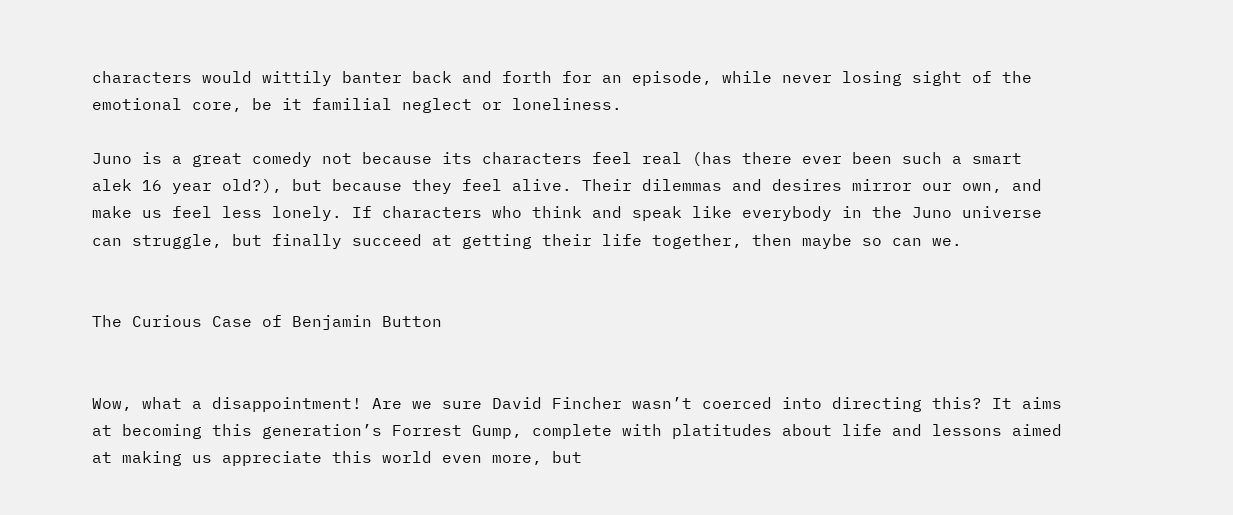characters would wittily banter back and forth for an episode, while never losing sight of the emotional core, be it familial neglect or loneliness.

Juno is a great comedy not because its characters feel real (has there ever been such a smart alek 16 year old?), but because they feel alive. Their dilemmas and desires mirror our own, and make us feel less lonely. If characters who think and speak like everybody in the Juno universe can struggle, but finally succeed at getting their life together, then maybe so can we.


The Curious Case of Benjamin Button


Wow, what a disappointment! Are we sure David Fincher wasn’t coerced into directing this? It aims at becoming this generation’s Forrest Gump, complete with platitudes about life and lessons aimed at making us appreciate this world even more, but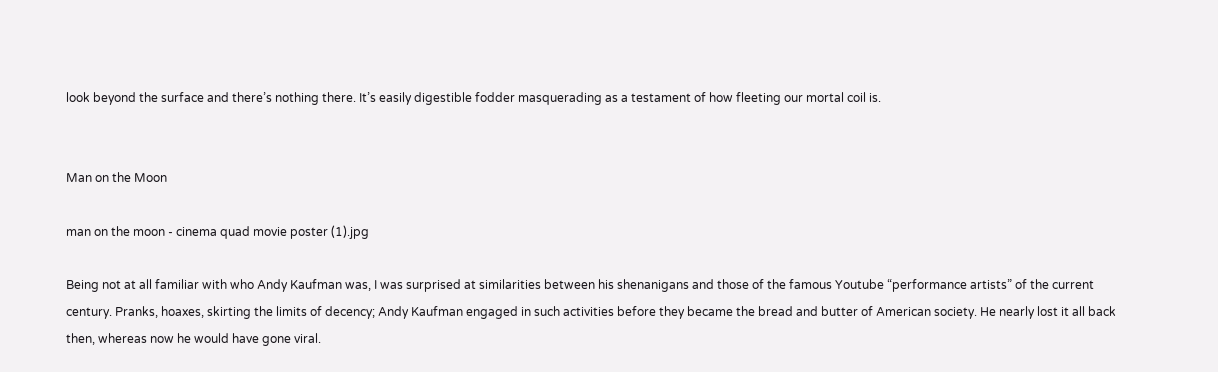look beyond the surface and there’s nothing there. It’s easily digestible fodder masquerading as a testament of how fleeting our mortal coil is.


Man on the Moon

man on the moon - cinema quad movie poster (1).jpg

Being not at all familiar with who Andy Kaufman was, I was surprised at similarities between his shenanigans and those of the famous Youtube “performance artists” of the current century. Pranks, hoaxes, skirting the limits of decency; Andy Kaufman engaged in such activities before they became the bread and butter of American society. He nearly lost it all back then, whereas now he would have gone viral.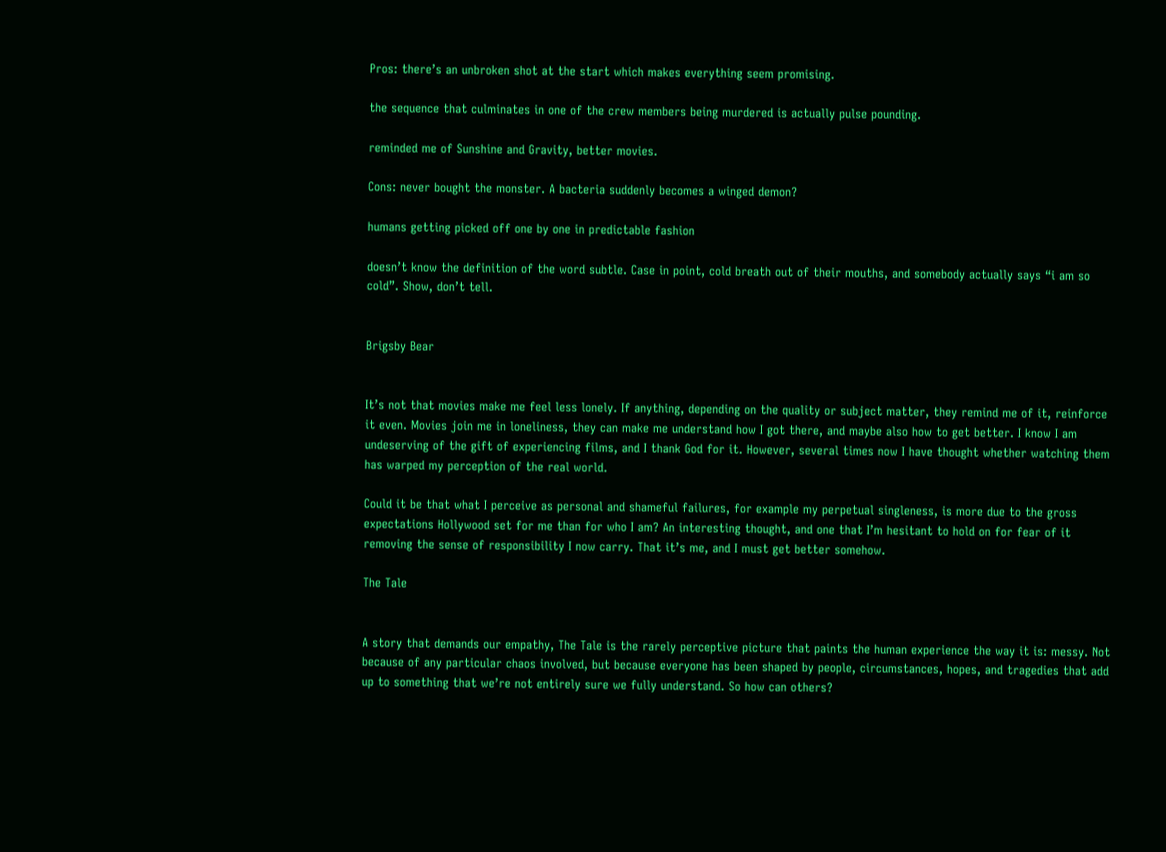Pros: there’s an unbroken shot at the start which makes everything seem promising.

the sequence that culminates in one of the crew members being murdered is actually pulse pounding.

reminded me of Sunshine and Gravity, better movies.

Cons: never bought the monster. A bacteria suddenly becomes a winged demon?

humans getting picked off one by one in predictable fashion

doesn’t know the definition of the word subtle. Case in point, cold breath out of their mouths, and somebody actually says “i am so cold”. Show, don’t tell.


Brigsby Bear


It’s not that movies make me feel less lonely. If anything, depending on the quality or subject matter, they remind me of it, reinforce it even. Movies join me in loneliness, they can make me understand how I got there, and maybe also how to get better. I know I am undeserving of the gift of experiencing films, and I thank God for it. However, several times now I have thought whether watching them has warped my perception of the real world.

Could it be that what I perceive as personal and shameful failures, for example my perpetual singleness, is more due to the gross expectations Hollywood set for me than for who I am? An interesting thought, and one that I’m hesitant to hold on for fear of it removing the sense of responsibility I now carry. That it’s me, and I must get better somehow.

The Tale


A story that demands our empathy, The Tale is the rarely perceptive picture that paints the human experience the way it is: messy. Not because of any particular chaos involved, but because everyone has been shaped by people, circumstances, hopes, and tragedies that add up to something that we’re not entirely sure we fully understand. So how can others?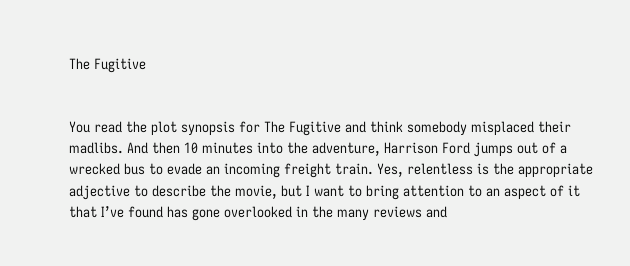The Fugitive


You read the plot synopsis for The Fugitive and think somebody misplaced their madlibs. And then 10 minutes into the adventure, Harrison Ford jumps out of a wrecked bus to evade an incoming freight train. Yes, relentless is the appropriate adjective to describe the movie, but I want to bring attention to an aspect of it that I’ve found has gone overlooked in the many reviews and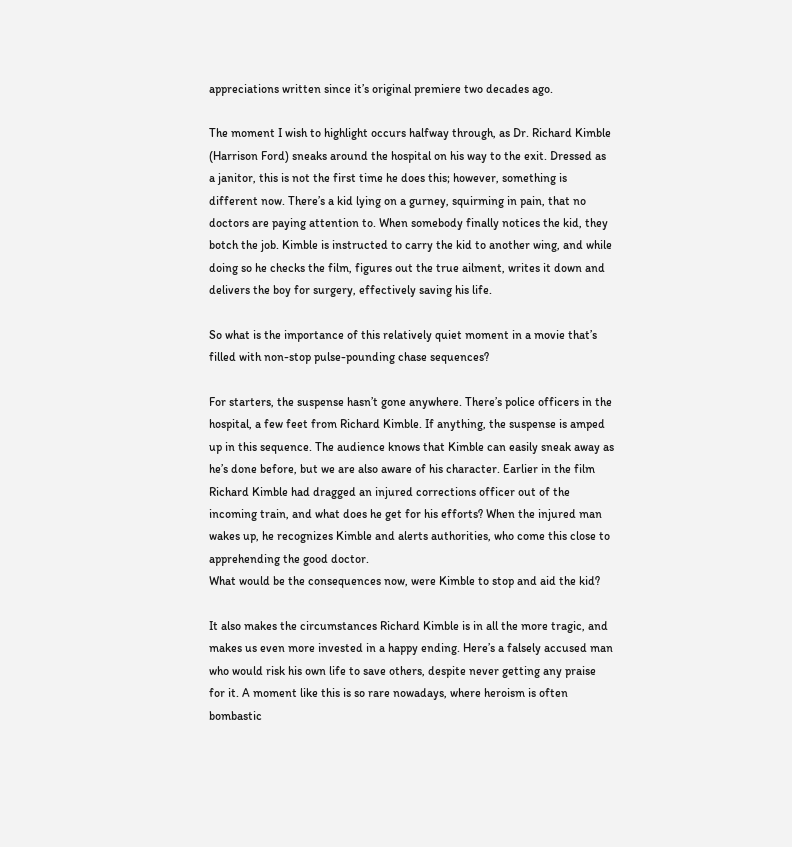appreciations written since it’s original premiere two decades ago.

The moment I wish to highlight occurs halfway through, as Dr. Richard Kimble (Harrison Ford) sneaks around the hospital on his way to the exit. Dressed as a janitor, this is not the first time he does this; however, something is different now. There’s a kid lying on a gurney, squirming in pain, that no doctors are paying attention to. When somebody finally notices the kid, they botch the job. Kimble is instructed to carry the kid to another wing, and while doing so he checks the film, figures out the true ailment, writes it down and delivers the boy for surgery, effectively saving his life.

So what is the importance of this relatively quiet moment in a movie that’s filled with non-stop pulse-pounding chase sequences?

For starters, the suspense hasn’t gone anywhere. There’s police officers in the hospital, a few feet from Richard Kimble. If anything, the suspense is amped up in this sequence. The audience knows that Kimble can easily sneak away as he’s done before, but we are also aware of his character. Earlier in the film Richard Kimble had dragged an injured corrections officer out of the incoming train, and what does he get for his efforts? When the injured man wakes up, he recognizes Kimble and alerts authorities, who come this close to apprehending the good doctor.
What would be the consequences now, were Kimble to stop and aid the kid?

It also makes the circumstances Richard Kimble is in all the more tragic, and makes us even more invested in a happy ending. Here’s a falsely accused man who would risk his own life to save others, despite never getting any praise for it. A moment like this is so rare nowadays, where heroism is often bombastic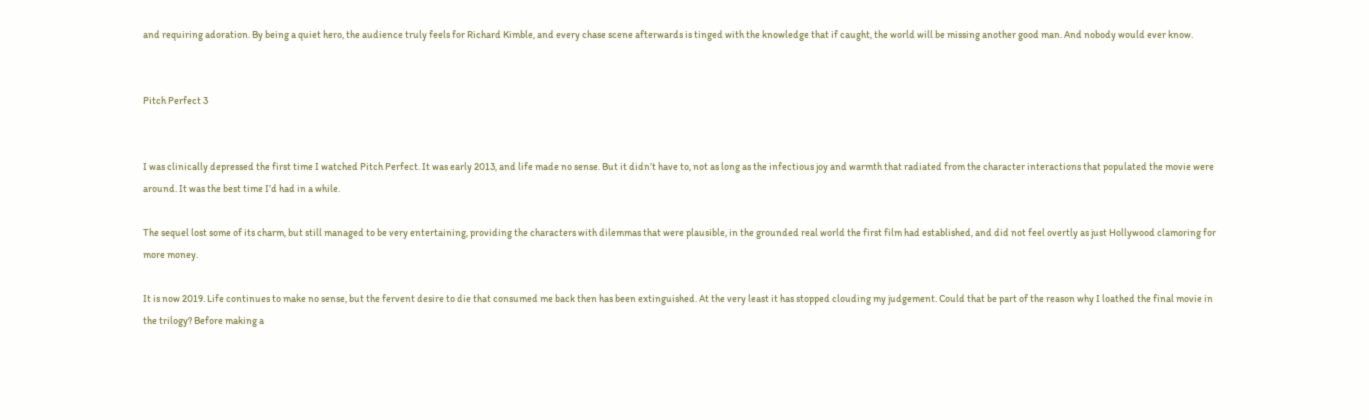and requiring adoration. By being a quiet hero, the audience truly feels for Richard Kimble, and every chase scene afterwards is tinged with the knowledge that if caught, the world will be missing another good man. And nobody would ever know.


Pitch Perfect 3


I was clinically depressed the first time I watched Pitch Perfect. It was early 2013, and life made no sense. But it didn’t have to, not as long as the infectious joy and warmth that radiated from the character interactions that populated the movie were around. It was the best time I’d had in a while.

The sequel lost some of its charm, but still managed to be very entertaining, providing the characters with dilemmas that were plausible, in the grounded real world the first film had established, and did not feel overtly as just Hollywood clamoring for more money.

It is now 2019. Life continues to make no sense, but the fervent desire to die that consumed me back then has been extinguished. At the very least it has stopped clouding my judgement. Could that be part of the reason why I loathed the final movie in the trilogy? Before making a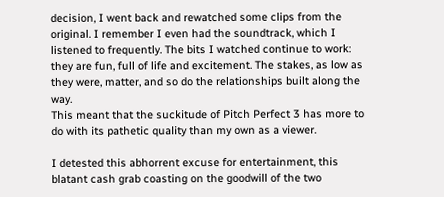decision, I went back and rewatched some clips from the original. I remember I even had the soundtrack, which I listened to frequently. The bits I watched continue to work: they are fun, full of life and excitement. The stakes, as low as they were, matter, and so do the relationships built along the way.
This meant that the suckitude of Pitch Perfect 3 has more to do with its pathetic quality than my own as a viewer.

I detested this abhorrent excuse for entertainment, this blatant cash grab coasting on the goodwill of the two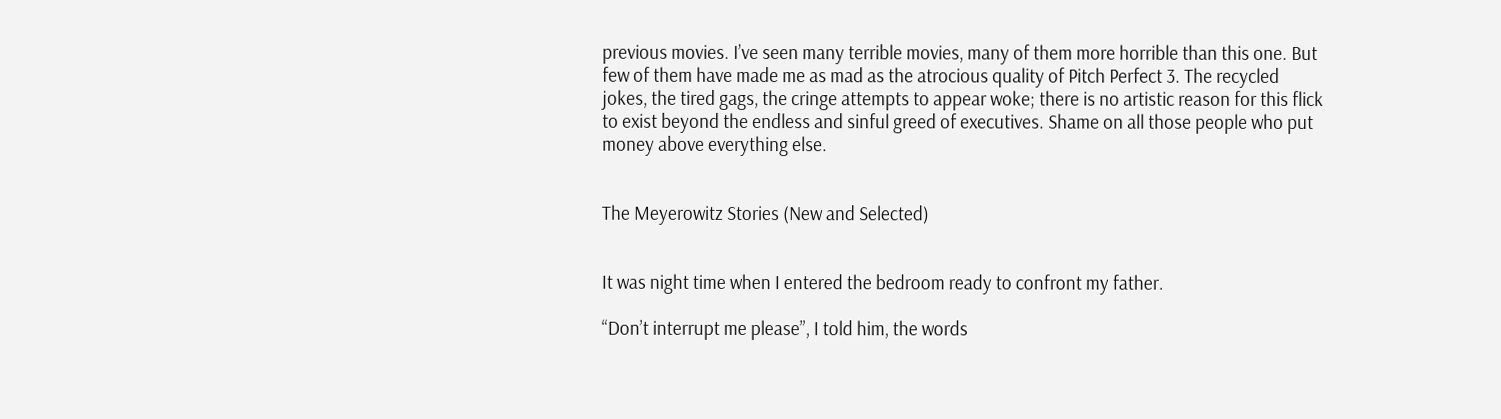previous movies. I’ve seen many terrible movies, many of them more horrible than this one. But few of them have made me as mad as the atrocious quality of Pitch Perfect 3. The recycled jokes, the tired gags, the cringe attempts to appear woke; there is no artistic reason for this flick to exist beyond the endless and sinful greed of executives. Shame on all those people who put money above everything else.


The Meyerowitz Stories (New and Selected)


It was night time when I entered the bedroom ready to confront my father.

“Don’t interrupt me please”, I told him, the words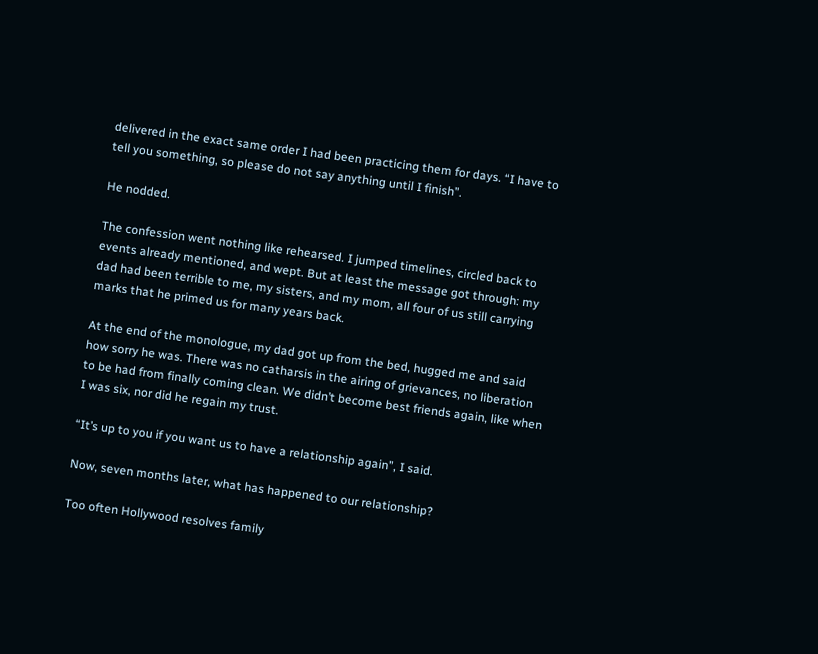delivered in the exact same order I had been practicing them for days. “I have to tell you something, so please do not say anything until I finish”.

He nodded.

The confession went nothing like rehearsed. I jumped timelines, circled back to events already mentioned, and wept. But at least the message got through: my dad had been terrible to me, my sisters, and my mom, all four of us still carrying marks that he primed us for many years back.

At the end of the monologue, my dad got up from the bed, hugged me and said how sorry he was. There was no catharsis in the airing of grievances, no liberation to be had from finally coming clean. We didn’t become best friends again, like when I was six, nor did he regain my trust.

“It’s up to you if you want us to have a relationship again”, I said.

Now, seven months later, what has happened to our relationship?

Too often Hollywood resolves family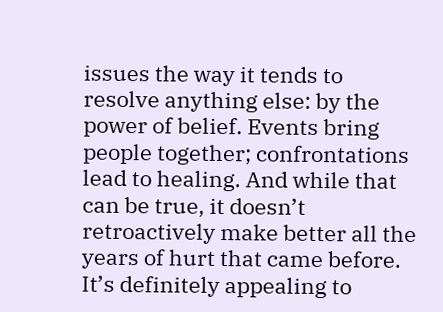issues the way it tends to resolve anything else: by the power of belief. Events bring people together; confrontations lead to healing. And while that can be true, it doesn’t retroactively make better all the years of hurt that came before. It’s definitely appealing to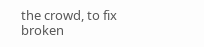the crowd, to fix broken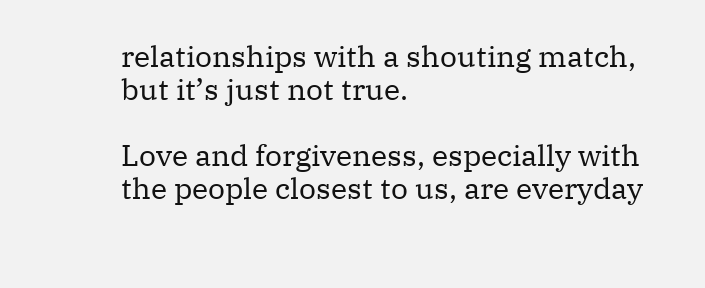relationships with a shouting match, but it’s just not true.

Love and forgiveness, especially with the people closest to us, are everyday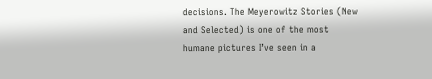decisions. The Meyerowitz Stories (New and Selected) is one of the most humane pictures I’ve seen in a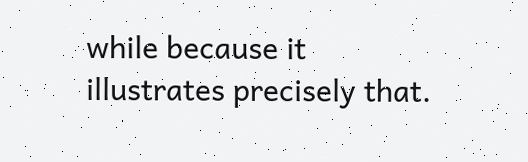while because it illustrates precisely that.